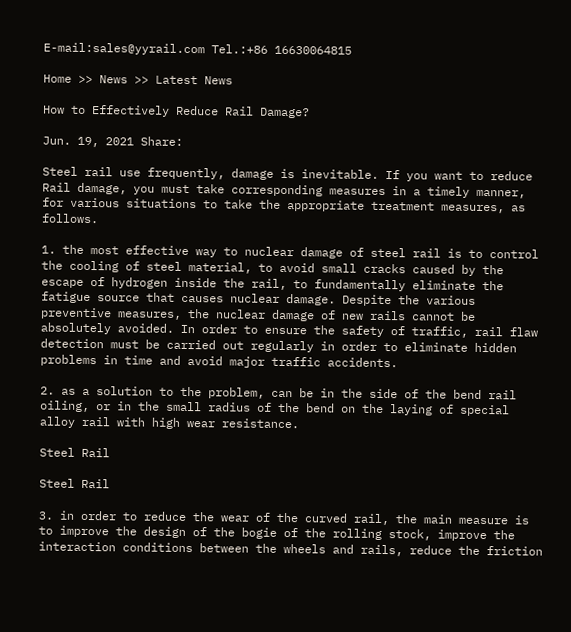E-mail:sales@yyrail.com Tel.:+86 16630064815

Home >> News >> Latest News

How to Effectively Reduce Rail Damage?

Jun. 19, 2021 Share:

Steel rail use frequently, damage is inevitable. If you want to reduce Rail damage, you must take corresponding measures in a timely manner, for various situations to take the appropriate treatment measures, as follows.

1. the most effective way to nuclear damage of steel rail is to control the cooling of steel material, to avoid small cracks caused by the escape of hydrogen inside the rail, to fundamentally eliminate the fatigue source that causes nuclear damage. Despite the various preventive measures, the nuclear damage of new rails cannot be absolutely avoided. In order to ensure the safety of traffic, rail flaw detection must be carried out regularly in order to eliminate hidden problems in time and avoid major traffic accidents.

2. as a solution to the problem, can be in the side of the bend rail oiling, or in the small radius of the bend on the laying of special alloy rail with high wear resistance.

Steel Rail

Steel Rail

3. in order to reduce the wear of the curved rail, the main measure is to improve the design of the bogie of the rolling stock, improve the interaction conditions between the wheels and rails, reduce the friction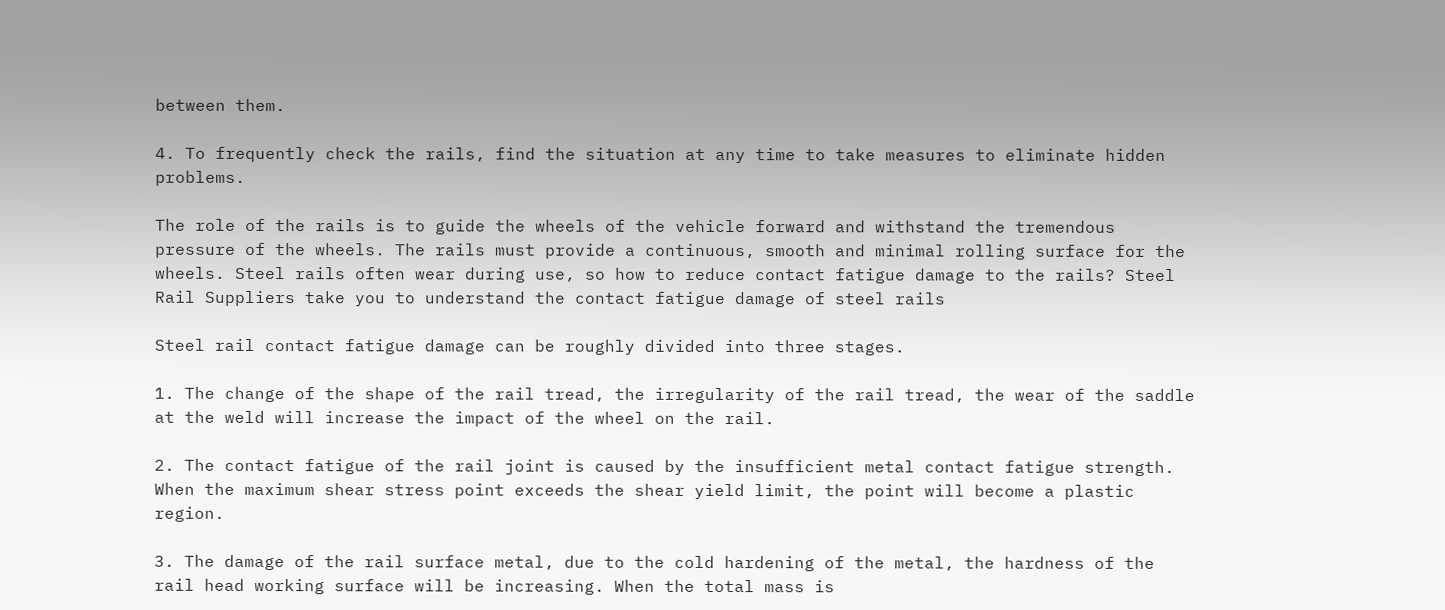between them.

4. To frequently check the rails, find the situation at any time to take measures to eliminate hidden problems.

The role of the rails is to guide the wheels of the vehicle forward and withstand the tremendous pressure of the wheels. The rails must provide a continuous, smooth and minimal rolling surface for the wheels. Steel rails often wear during use, so how to reduce contact fatigue damage to the rails? Steel Rail Suppliers take you to understand the contact fatigue damage of steel rails

Steel rail contact fatigue damage can be roughly divided into three stages.

1. The change of the shape of the rail tread, the irregularity of the rail tread, the wear of the saddle at the weld will increase the impact of the wheel on the rail.

2. The contact fatigue of the rail joint is caused by the insufficient metal contact fatigue strength. When the maximum shear stress point exceeds the shear yield limit, the point will become a plastic region.

3. The damage of the rail surface metal, due to the cold hardening of the metal, the hardness of the rail head working surface will be increasing. When the total mass is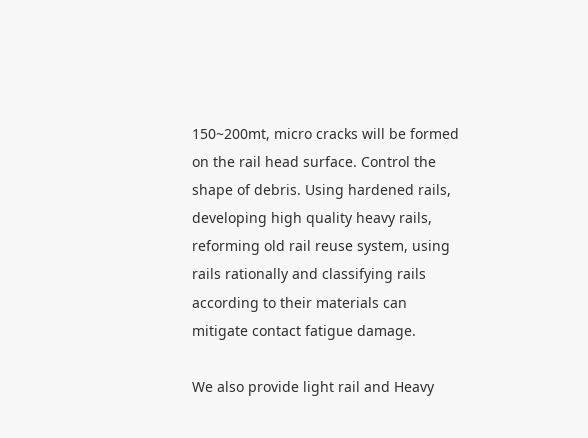150~200mt, micro cracks will be formed on the rail head surface. Control the shape of debris. Using hardened rails, developing high quality heavy rails, reforming old rail reuse system, using rails rationally and classifying rails according to their materials can mitigate contact fatigue damage.

We also provide light rail and Heavy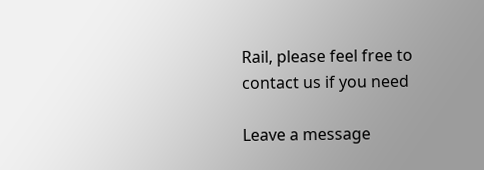Rail, please feel free to contact us if you need

Leave a message